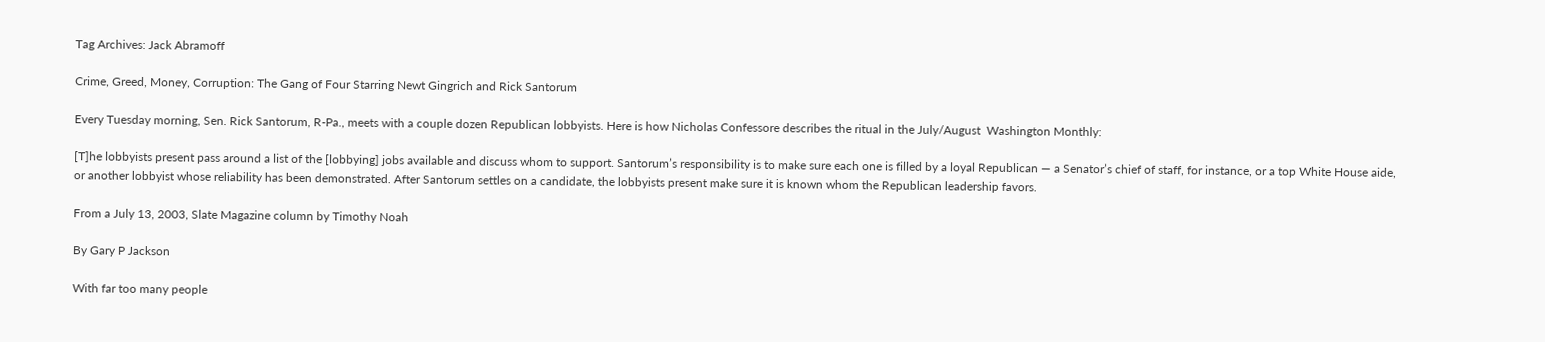Tag Archives: Jack Abramoff

Crime, Greed, Money, Corruption: The Gang of Four Starring Newt Gingrich and Rick Santorum

Every Tuesday morning, Sen. Rick Santorum, R-Pa., meets with a couple dozen Republican lobbyists. Here is how Nicholas Confessore describes the ritual in the July/August  Washington Monthly:

[T]he lobbyists present pass around a list of the [lobbying] jobs available and discuss whom to support. Santorum’s responsibility is to make sure each one is filled by a loyal Republican — a Senator’s chief of staff, for instance, or a top White House aide, or another lobbyist whose reliability has been demonstrated. After Santorum settles on a candidate, the lobbyists present make sure it is known whom the Republican leadership favors.

From a July 13, 2003, Slate Magazine column by Timothy Noah

By Gary P Jackson

With far too many people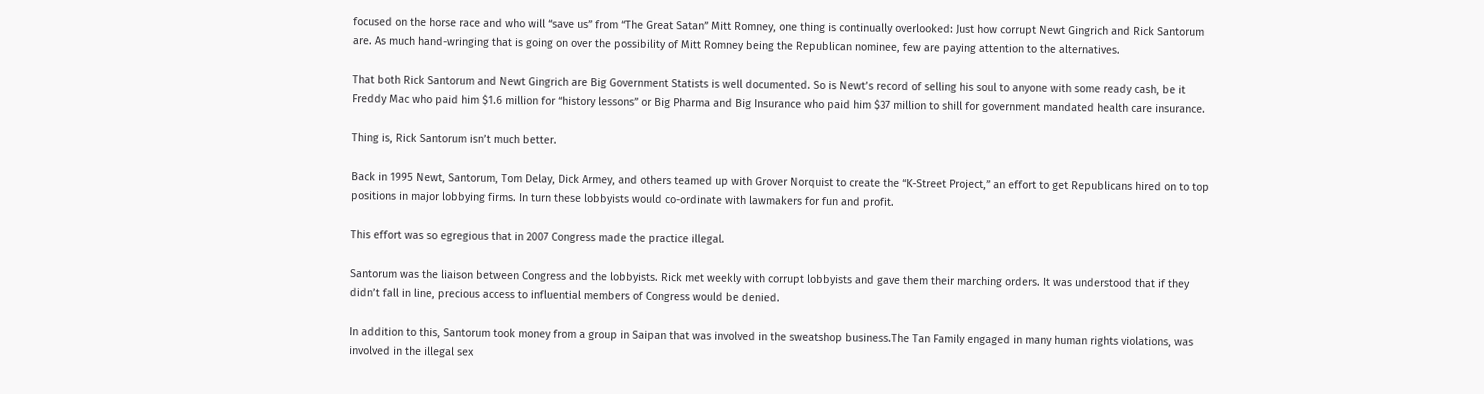focused on the horse race and who will “save us” from “The Great Satan” Mitt Romney, one thing is continually overlooked: Just how corrupt Newt Gingrich and Rick Santorum are. As much hand-wringing that is going on over the possibility of Mitt Romney being the Republican nominee, few are paying attention to the alternatives.

That both Rick Santorum and Newt Gingrich are Big Government Statists is well documented. So is Newt’s record of selling his soul to anyone with some ready cash, be it Freddy Mac who paid him $1.6 million for “history lessons” or Big Pharma and Big Insurance who paid him $37 million to shill for government mandated health care insurance.

Thing is, Rick Santorum isn’t much better.

Back in 1995 Newt, Santorum, Tom Delay, Dick Armey, and others teamed up with Grover Norquist to create the “K-Street Project,” an effort to get Republicans hired on to top positions in major lobbying firms. In turn these lobbyists would co-ordinate with lawmakers for fun and profit.

This effort was so egregious that in 2007 Congress made the practice illegal.

Santorum was the liaison between Congress and the lobbyists. Rick met weekly with corrupt lobbyists and gave them their marching orders. It was understood that if they didn’t fall in line, precious access to influential members of Congress would be denied.

In addition to this, Santorum took money from a group in Saipan that was involved in the sweatshop business.The Tan Family engaged in many human rights violations, was involved in the illegal sex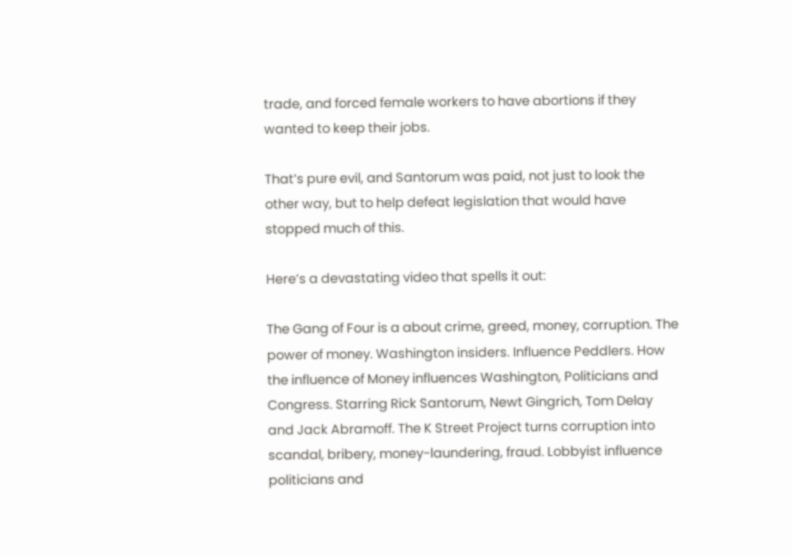trade, and forced female workers to have abortions if they wanted to keep their jobs.

That’s pure evil, and Santorum was paid, not just to look the other way, but to help defeat legislation that would have stopped much of this.

Here’s a devastating video that spells it out:

The Gang of Four is a about crime, greed, money, corruption. The power of money. Washington insiders. Influence Peddlers. How the influence of Money influences Washington, Politicians and Congress. Starring Rick Santorum, Newt Gingrich, Tom Delay and Jack Abramoff. The K Street Project turns corruption into scandal, bribery, money-laundering, fraud. Lobbyist influence politicians and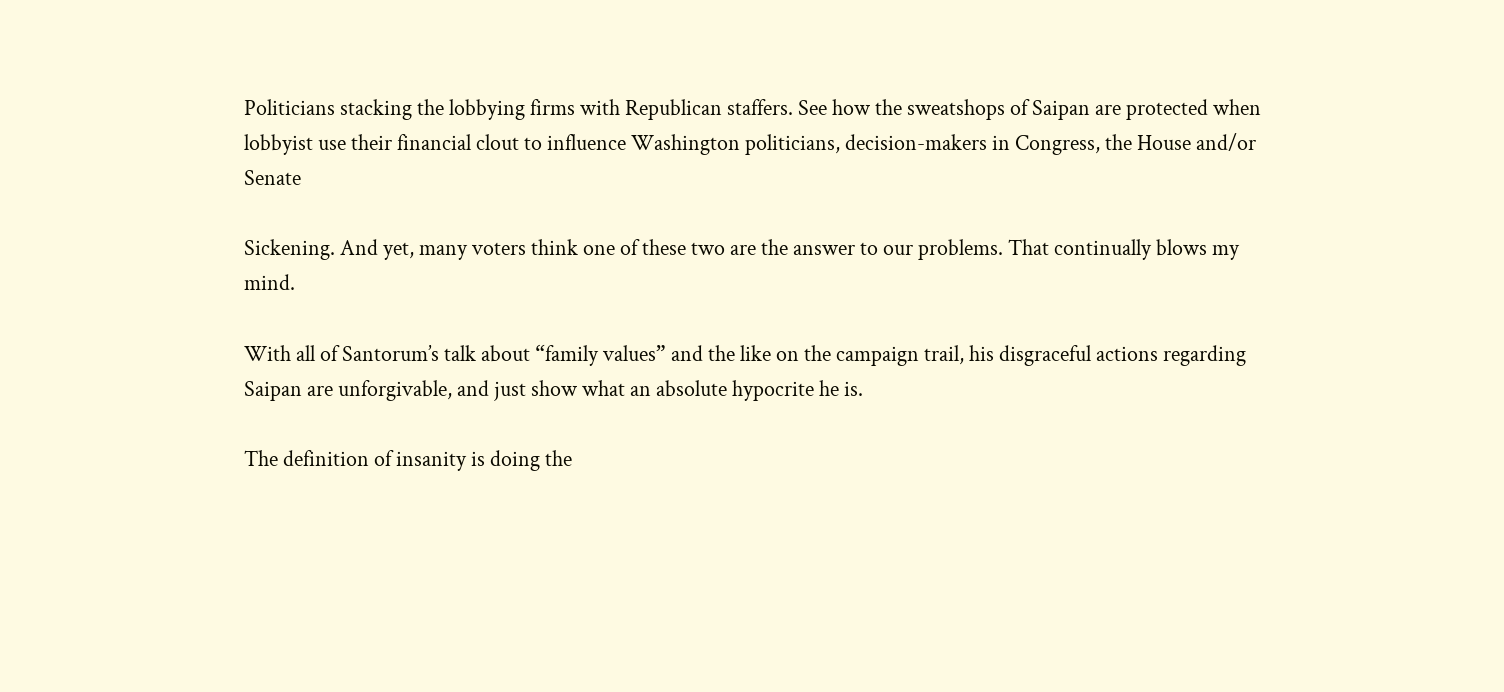Politicians stacking the lobbying firms with Republican staffers. See how the sweatshops of Saipan are protected when lobbyist use their financial clout to influence Washington politicians, decision-makers in Congress, the House and/or Senate

Sickening. And yet, many voters think one of these two are the answer to our problems. That continually blows my mind.

With all of Santorum’s talk about “family values” and the like on the campaign trail, his disgraceful actions regarding Saipan are unforgivable, and just show what an absolute hypocrite he is.

The definition of insanity is doing the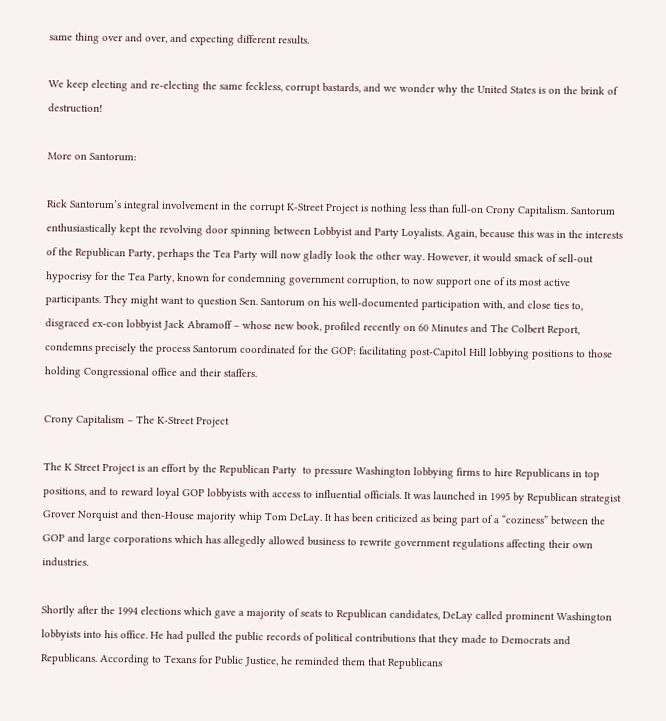same thing over and over, and expecting different results.

We keep electing and re-electing the same feckless, corrupt bastards, and we wonder why the United States is on the brink of destruction!

More on Santorum:

Rick Santorum’s integral involvement in the corrupt K-Street Project is nothing less than full-on Crony Capitalism. Santorum enthusiastically kept the revolving door spinning between Lobbyist and Party Loyalists. Again, because this was in the interests of the Republican Party, perhaps the Tea Party will now gladly look the other way. However, it would smack of sell-out hypocrisy for the Tea Party, known for condemning government corruption, to now support one of its most active participants. They might want to question Sen. Santorum on his well-documented participation with, and close ties to, disgraced ex-con lobbyist Jack Abramoff – whose new book, profiled recently on 60 Minutes and The Colbert Report, condemns precisely the process Santorum coordinated for the GOP: facilitating post-Capitol Hill lobbying positions to those holding Congressional office and their staffers.

Crony Capitalism – The K-Street Project

The K Street Project is an effort by the Republican Party  to pressure Washington lobbying firms to hire Republicans in top positions, and to reward loyal GOP lobbyists with access to influential officials. It was launched in 1995 by Republican strategist Grover Norquist and then-House majority whip Tom DeLay. It has been criticized as being part of a “coziness” between the GOP and large corporations which has allegedly allowed business to rewrite government regulations affecting their own industries.

Shortly after the 1994 elections which gave a majority of seats to Republican candidates, DeLay called prominent Washington lobbyists into his office. He had pulled the public records of political contributions that they made to Democrats and Republicans. According to Texans for Public Justice, he reminded them that Republicans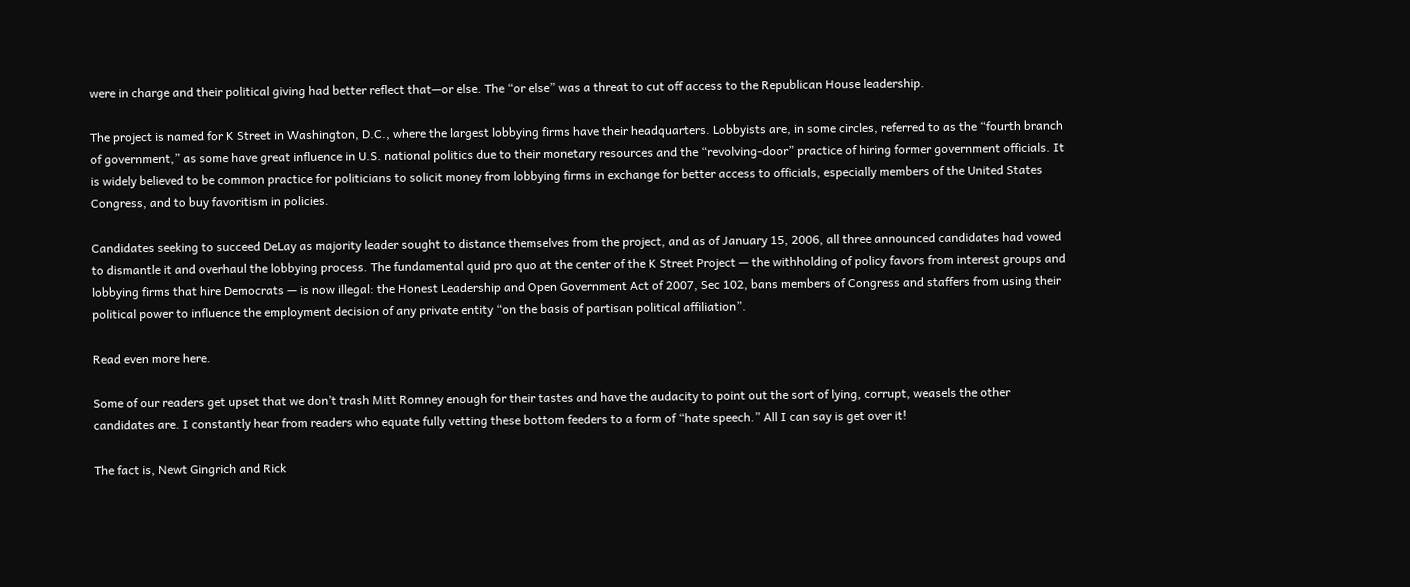were in charge and their political giving had better reflect that—or else. The “or else” was a threat to cut off access to the Republican House leadership.

The project is named for K Street in Washington, D.C., where the largest lobbying firms have their headquarters. Lobbyists are, in some circles, referred to as the “fourth branch of government,” as some have great influence in U.S. national politics due to their monetary resources and the “revolving-door” practice of hiring former government officials. It is widely believed to be common practice for politicians to solicit money from lobbying firms in exchange for better access to officials, especially members of the United States Congress, and to buy favoritism in policies.

Candidates seeking to succeed DeLay as majority leader sought to distance themselves from the project, and as of January 15, 2006, all three announced candidates had vowed to dismantle it and overhaul the lobbying process. The fundamental quid pro quo at the center of the K Street Project — the withholding of policy favors from interest groups and lobbying firms that hire Democrats — is now illegal: the Honest Leadership and Open Government Act of 2007, Sec 102, bans members of Congress and staffers from using their political power to influence the employment decision of any private entity “on the basis of partisan political affiliation”.

Read even more here.

Some of our readers get upset that we don’t trash Mitt Romney enough for their tastes and have the audacity to point out the sort of lying, corrupt, weasels the other candidates are. I constantly hear from readers who equate fully vetting these bottom feeders to a form of “hate speech.” All I can say is get over it!

The fact is, Newt Gingrich and Rick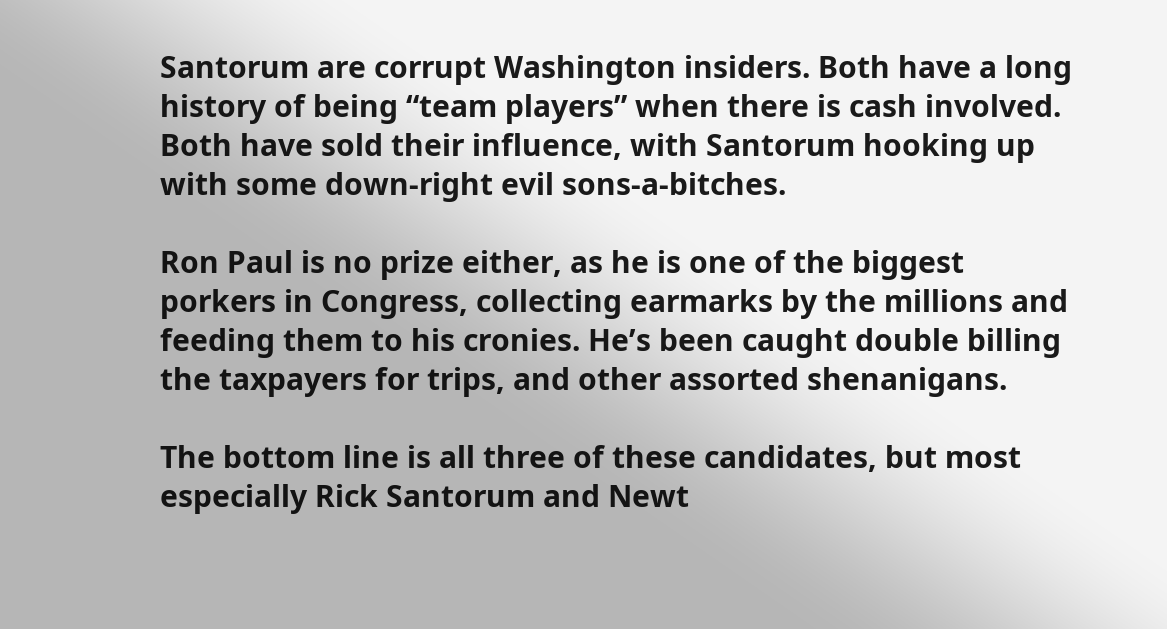Santorum are corrupt Washington insiders. Both have a long history of being “team players” when there is cash involved. Both have sold their influence, with Santorum hooking up with some down-right evil sons-a-bitches.

Ron Paul is no prize either, as he is one of the biggest porkers in Congress, collecting earmarks by the millions and feeding them to his cronies. He’s been caught double billing the taxpayers for trips, and other assorted shenanigans.

The bottom line is all three of these candidates, but most especially Rick Santorum and Newt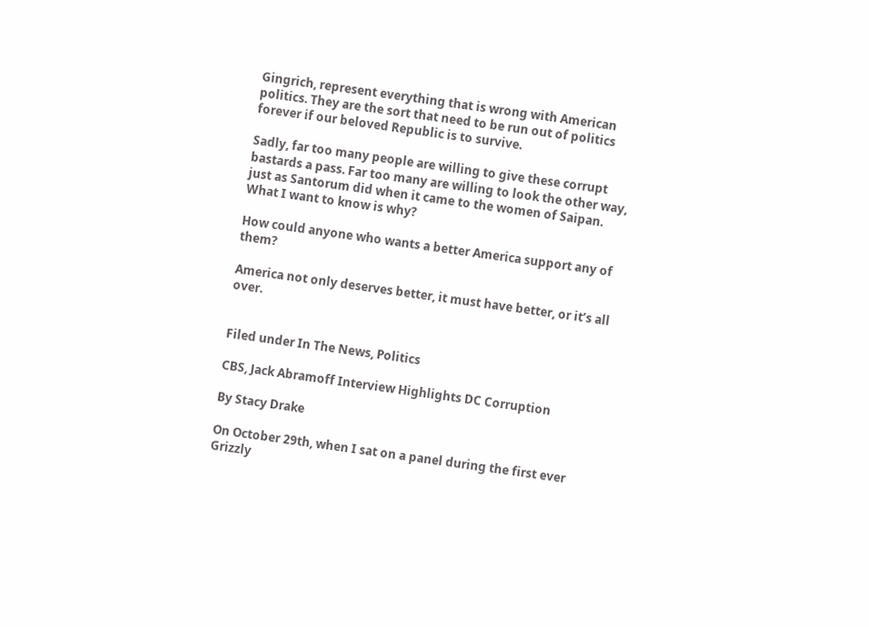Gingrich, represent everything that is wrong with American politics. They are the sort that need to be run out of politics forever if our beloved Republic is to survive.

Sadly, far too many people are willing to give these corrupt bastards a pass. Far too many are willing to look the other way, just as Santorum did when it came to the women of Saipan. What I want to know is why?

How could anyone who wants a better America support any of them?

America not only deserves better, it must have better, or it’s all over.


Filed under In The News, Politics

CBS, Jack Abramoff Interview Highlights DC Corruption

By Stacy Drake

On October 29th, when I sat on a panel during the first ever Grizzly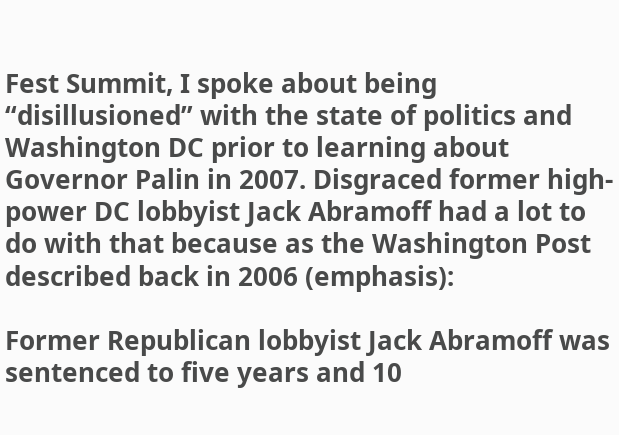Fest Summit, I spoke about being “disillusioned” with the state of politics and Washington DC prior to learning about Governor Palin in 2007. Disgraced former high-power DC lobbyist Jack Abramoff had a lot to do with that because as the Washington Post described back in 2006 (emphasis):

Former Republican lobbyist Jack Abramoff was sentenced to five years and 10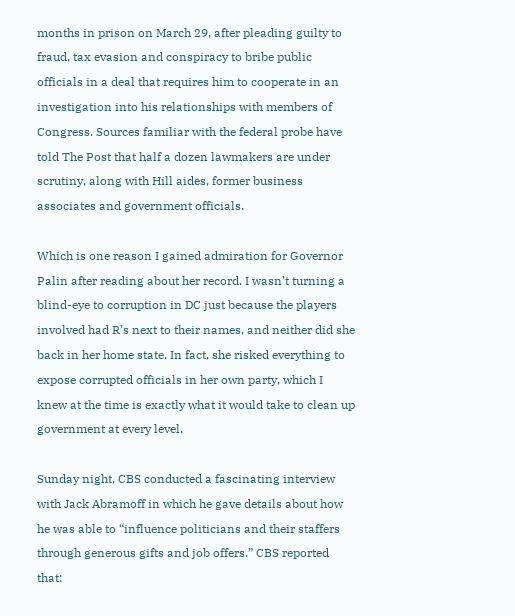months in prison on March 29, after pleading guilty to fraud, tax evasion and conspiracy to bribe public officials in a deal that requires him to cooperate in an investigation into his relationships with members of Congress. Sources familiar with the federal probe have told The Post that half a dozen lawmakers are under scrutiny, along with Hill aides, former business associates and government officials.

Which is one reason I gained admiration for Governor Palin after reading about her record. I wasn’t turning a blind-eye to corruption in DC just because the players involved had R’s next to their names, and neither did she back in her home state. In fact, she risked everything to expose corrupted officials in her own party, which I knew at the time is exactly what it would take to clean up government at every level.

Sunday night, CBS conducted a fascinating interview with Jack Abramoff in which he gave details about how he was able to “influence politicians and their staffers through generous gifts and job offers.” CBS reported that: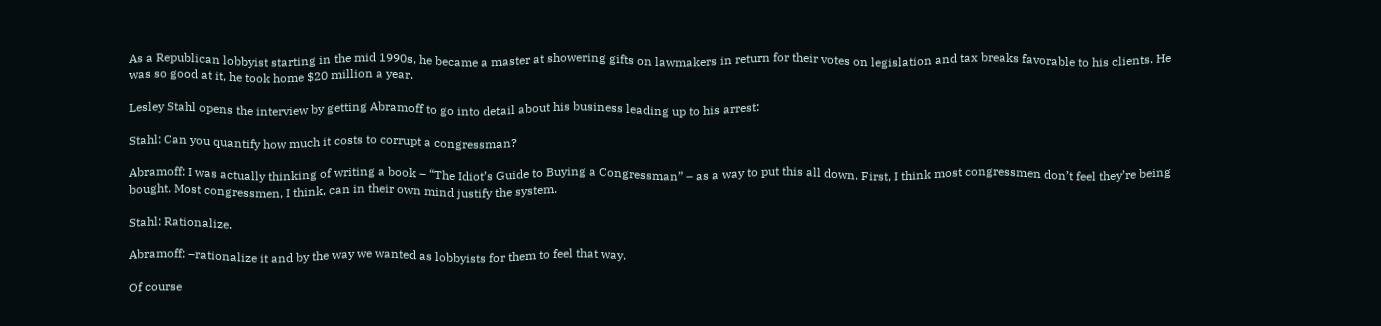As a Republican lobbyist starting in the mid 1990s, he became a master at showering gifts on lawmakers in return for their votes on legislation and tax breaks favorable to his clients. He was so good at it, he took home $20 million a year.

Lesley Stahl opens the interview by getting Abramoff to go into detail about his business leading up to his arrest:

Stahl: Can you quantify how much it costs to corrupt a congressman?

Abramoff: I was actually thinking of writing a book – “The Idiot’s Guide to Buying a Congressman” – as a way to put this all down. First, I think most congressmen don’t feel they’re being bought. Most congressmen, I think, can in their own mind justify the system.

Stahl: Rationalize.

Abramoff: –rationalize it and by the way we wanted as lobbyists for them to feel that way.

Of course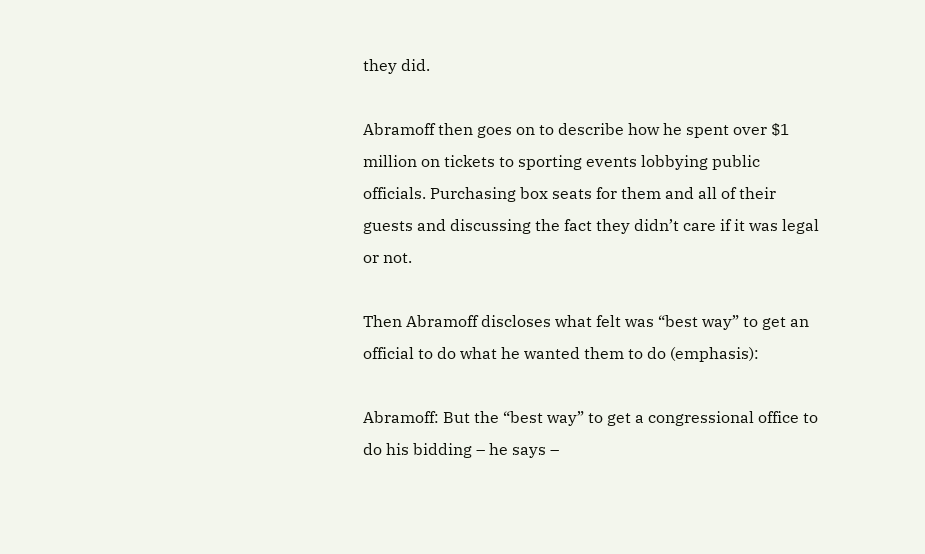they did.

Abramoff then goes on to describe how he spent over $1 million on tickets to sporting events lobbying public officials. Purchasing box seats for them and all of their guests and discussing the fact they didn’t care if it was legal or not.

Then Abramoff discloses what felt was “best way” to get an official to do what he wanted them to do (emphasis):

Abramoff: But the “best way” to get a congressional office to do his bidding – he says –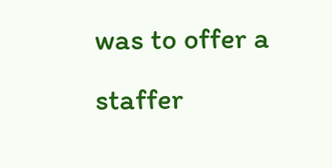was to offer a staffer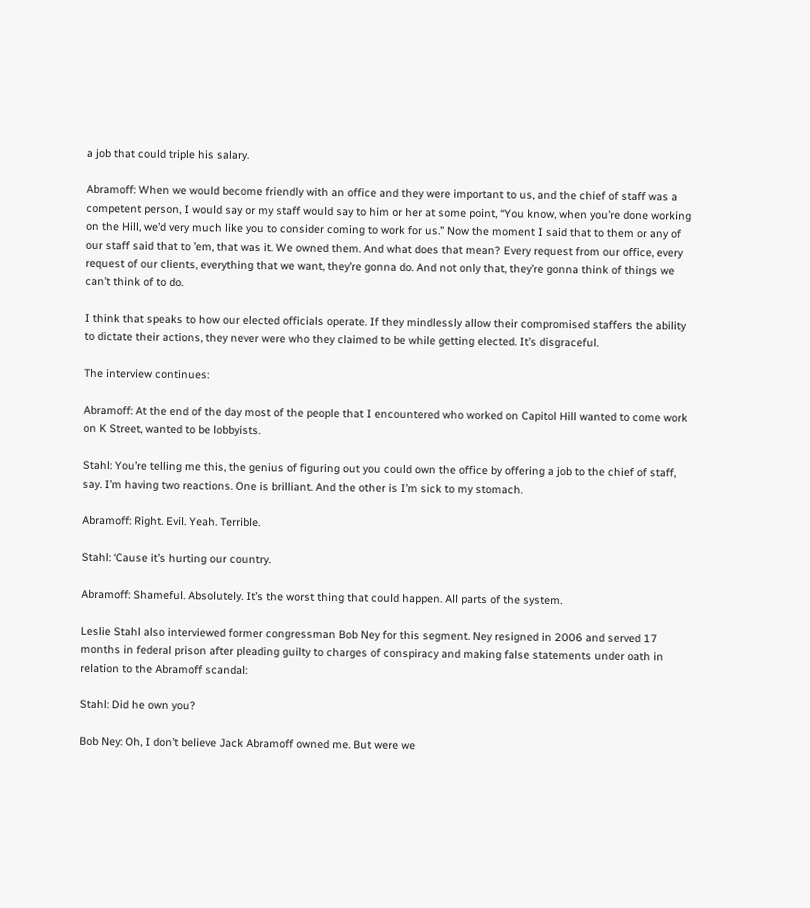a job that could triple his salary.

Abramoff: When we would become friendly with an office and they were important to us, and the chief of staff was a competent person, I would say or my staff would say to him or her at some point, “You know, when you’re done working on the Hill, we’d very much like you to consider coming to work for us.” Now the moment I said that to them or any of our staff said that to ’em, that was it. We owned them. And what does that mean? Every request from our office, every request of our clients, everything that we want, they’re gonna do. And not only that, they’re gonna think of things we can’t think of to do.

I think that speaks to how our elected officials operate. If they mindlessly allow their compromised staffers the ability to dictate their actions, they never were who they claimed to be while getting elected. It’s disgraceful.

The interview continues:

Abramoff: At the end of the day most of the people that I encountered who worked on Capitol Hill wanted to come work on K Street, wanted to be lobbyists.

Stahl: You’re telling me this, the genius of figuring out you could own the office by offering a job to the chief of staff, say. I’m having two reactions. One is brilliant. And the other is I’m sick to my stomach.

Abramoff: Right. Evil. Yeah. Terrible.

Stahl: ‘Cause it’s hurting our country.

Abramoff: Shameful. Absolutely. It’s the worst thing that could happen. All parts of the system.

Leslie Stahl also interviewed former congressman Bob Ney for this segment. Ney resigned in 2006 and served 17 months in federal prison after pleading guilty to charges of conspiracy and making false statements under oath in relation to the Abramoff scandal:

Stahl: Did he own you?

Bob Ney: Oh, I don’t believe Jack Abramoff owned me. But were we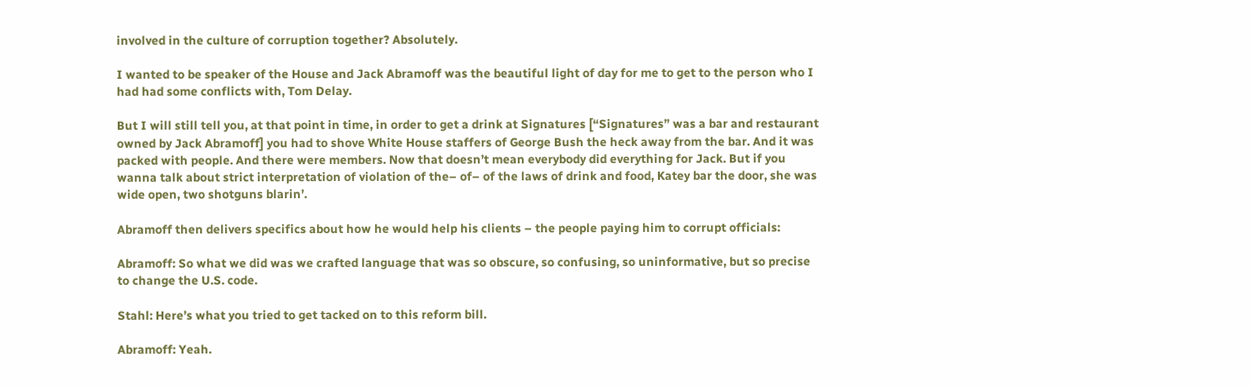involved in the culture of corruption together? Absolutely.

I wanted to be speaker of the House and Jack Abramoff was the beautiful light of day for me to get to the person who I had had some conflicts with, Tom Delay.

But I will still tell you, at that point in time, in order to get a drink at Signatures [“Signatures” was a bar and restaurant owned by Jack Abramoff] you had to shove White House staffers of George Bush the heck away from the bar. And it was packed with people. And there were members. Now that doesn’t mean everybody did everything for Jack. But if you wanna talk about strict interpretation of violation of the– of– of the laws of drink and food, Katey bar the door, she was wide open, two shotguns blarin’.

Abramoff then delivers specifics about how he would help his clients – the people paying him to corrupt officials:

Abramoff: So what we did was we crafted language that was so obscure, so confusing, so uninformative, but so precise to change the U.S. code.

Stahl: Here’s what you tried to get tacked on to this reform bill.

Abramoff: Yeah.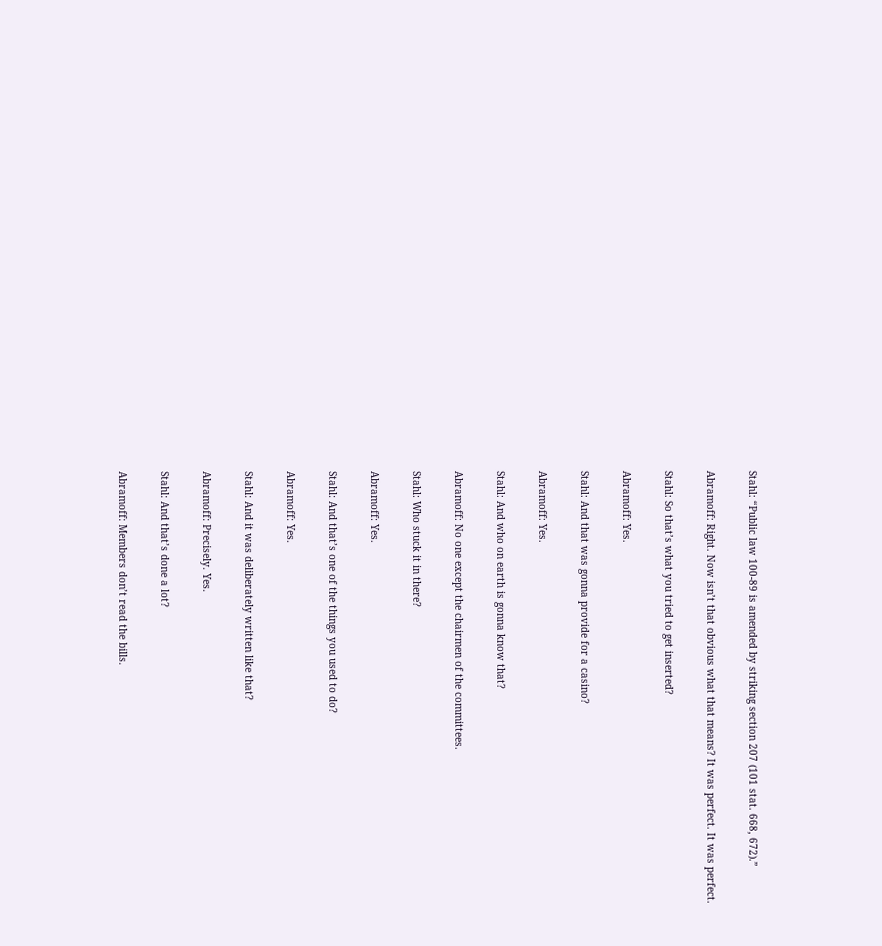Stahl: “Public law 100-89 is amended by striking section 207 (101 stat. 668, 672).”

Abramoff: Right. Now isn’t that obvious what that means? It was perfect. It was perfect.

Stahl: So that’s what you tried to get inserted?

Abramoff: Yes.

Stahl: And that was gonna provide for a casino?

Abramoff: Yes.

Stahl: And who on earth is gonna know that?

Abramoff: No one except the chairmen of the committees.

Stahl: Who stuck it in there?

Abramoff: Yes.

Stahl: And that’s one of the things you used to do?

Abramoff: Yes.

Stahl: And it was deliberately written like that?

Abramoff: Precisely. Yes.

Stahl: And that’s done a lot?

Abramoff: Members don’t read the bills.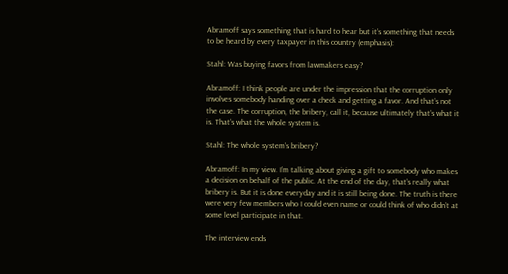Abramoff says something that is hard to hear but it’s something that needs to be heard by every taxpayer in this country (emphasis):

Stahl: Was buying favors from lawmakers easy?

Abramoff: I think people are under the impression that the corruption only involves somebody handing over a check and getting a favor. And that’s not the case. The corruption, the bribery, call it, because ultimately that’s what it is. That’s what the whole system is.

Stahl: The whole system’s bribery?

Abramoff: In my view. I’m talking about giving a gift to somebody who makes a decision on behalf of the public. At the end of the day, that’s really what bribery is. But it is done everyday and it is still being done. The truth is there were very few members who I could even name or could think of who didn’t at some level participate in that.

The interview ends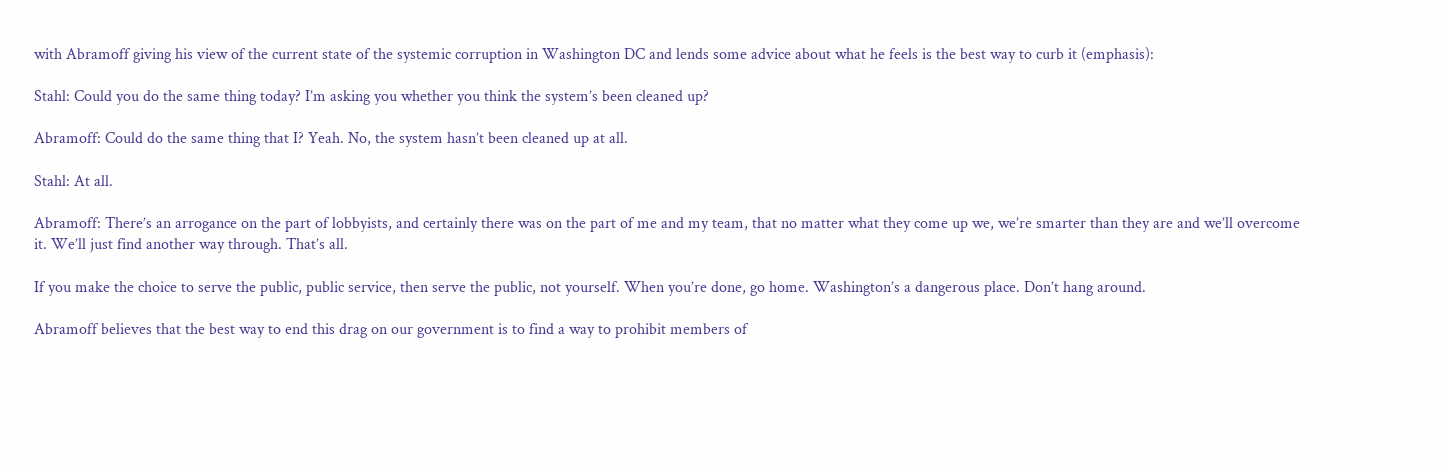with Abramoff giving his view of the current state of the systemic corruption in Washington DC and lends some advice about what he feels is the best way to curb it (emphasis):

Stahl: Could you do the same thing today? I’m asking you whether you think the system’s been cleaned up?

Abramoff: Could do the same thing that I? Yeah. No, the system hasn’t been cleaned up at all.

Stahl: At all.

Abramoff: There’s an arrogance on the part of lobbyists, and certainly there was on the part of me and my team, that no matter what they come up we, we’re smarter than they are and we’ll overcome it. We’ll just find another way through. That’s all.

If you make the choice to serve the public, public service, then serve the public, not yourself. When you’re done, go home. Washington’s a dangerous place. Don’t hang around.

Abramoff believes that the best way to end this drag on our government is to find a way to prohibit members of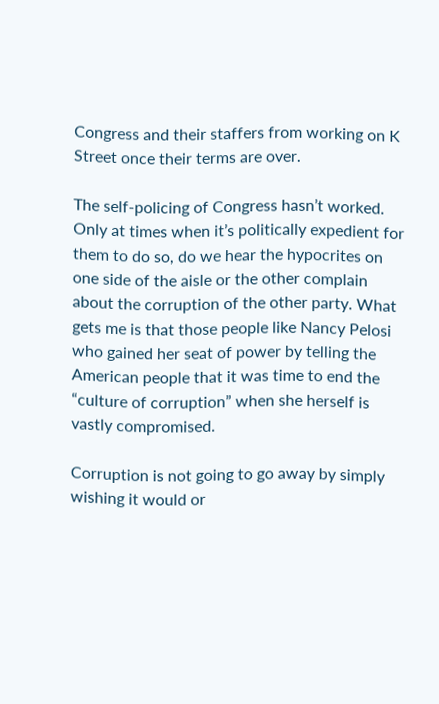Congress and their staffers from working on K Street once their terms are over.

The self-policing of Congress hasn’t worked. Only at times when it’s politically expedient for them to do so, do we hear the hypocrites on one side of the aisle or the other complain about the corruption of the other party. What gets me is that those people like Nancy Pelosi who gained her seat of power by telling the American people that it was time to end the “culture of corruption” when she herself is vastly compromised.

Corruption is not going to go away by simply wishing it would or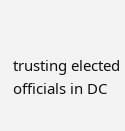trusting elected officials in DC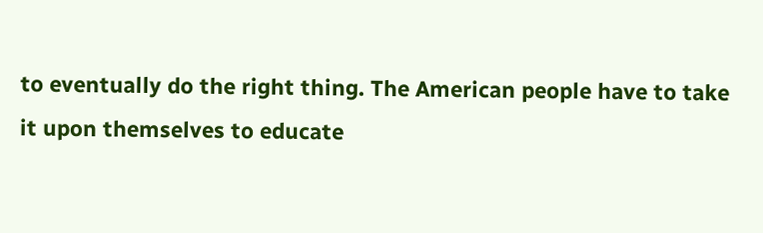to eventually do the right thing. The American people have to take it upon themselves to educate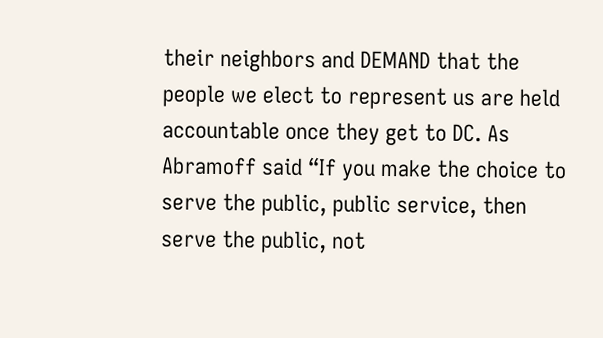their neighbors and DEMAND that the people we elect to represent us are held accountable once they get to DC. As Abramoff said “If you make the choice to serve the public, public service, then serve the public, not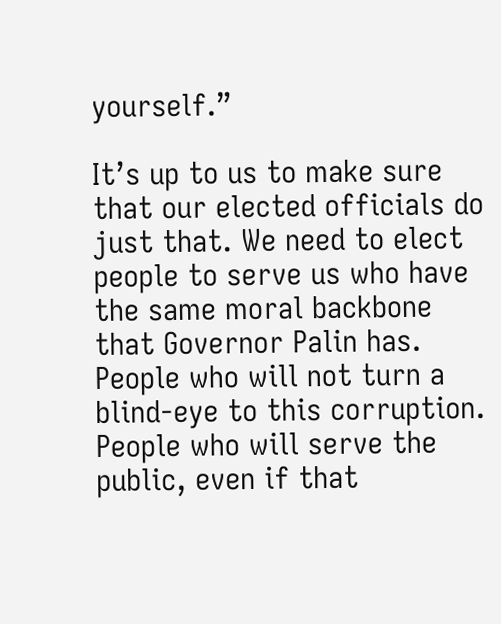yourself.”

It’s up to us to make sure that our elected officials do just that. We need to elect people to serve us who have the same moral backbone that Governor Palin has. People who will not turn a blind-eye to this corruption. People who will serve the public, even if that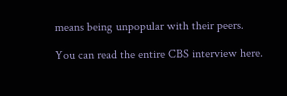means being unpopular with their peers.

You can read the entire CBS interview here.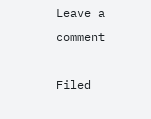Leave a comment

Filed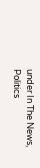under In The News, Politics